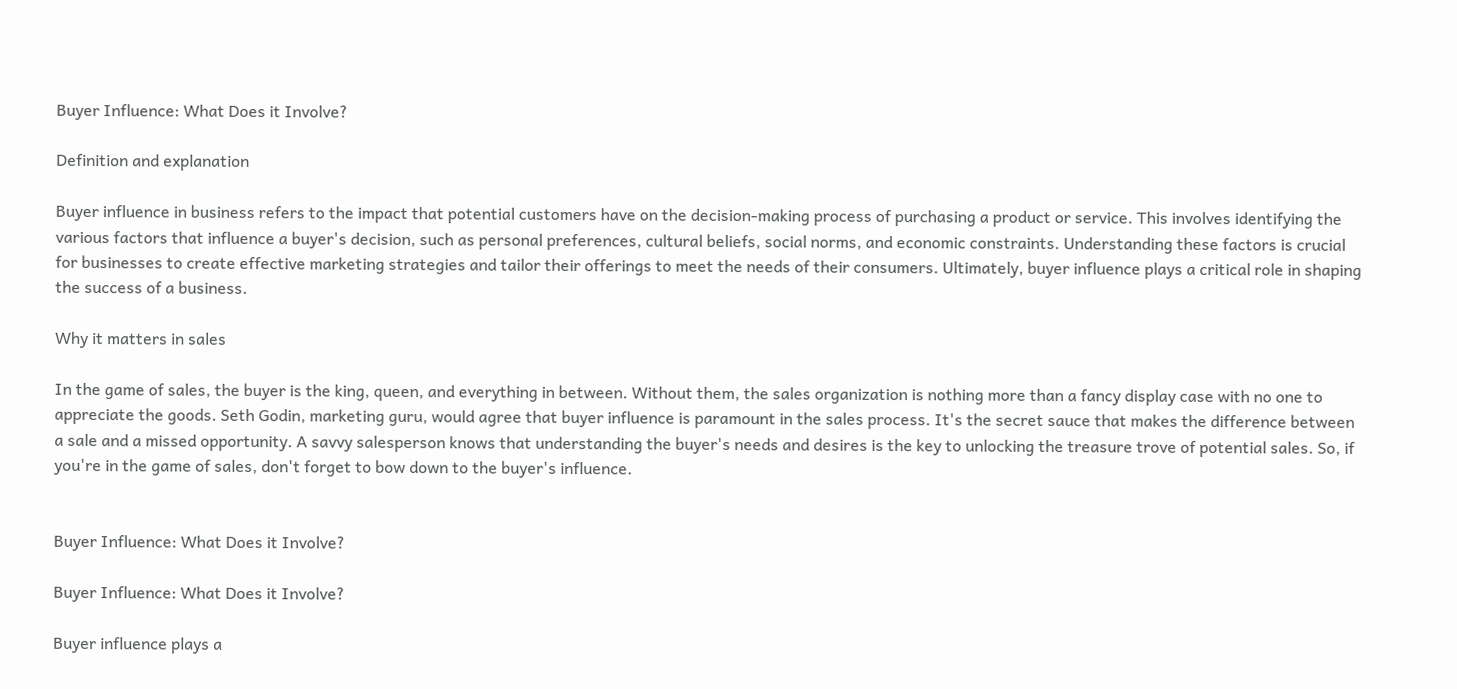Buyer Influence: What Does it Involve?

Definition and explanation

Buyer influence in business refers to the impact that potential customers have on the decision-making process of purchasing a product or service. This involves identifying the various factors that influence a buyer's decision, such as personal preferences, cultural beliefs, social norms, and economic constraints. Understanding these factors is crucial for businesses to create effective marketing strategies and tailor their offerings to meet the needs of their consumers. Ultimately, buyer influence plays a critical role in shaping the success of a business.

Why it matters in sales

In the game of sales, the buyer is the king, queen, and everything in between. Without them, the sales organization is nothing more than a fancy display case with no one to appreciate the goods. Seth Godin, marketing guru, would agree that buyer influence is paramount in the sales process. It's the secret sauce that makes the difference between a sale and a missed opportunity. A savvy salesperson knows that understanding the buyer's needs and desires is the key to unlocking the treasure trove of potential sales. So, if you're in the game of sales, don't forget to bow down to the buyer's influence.


Buyer Influence: What Does it Involve?

Buyer Influence: What Does it Involve?

Buyer influence plays a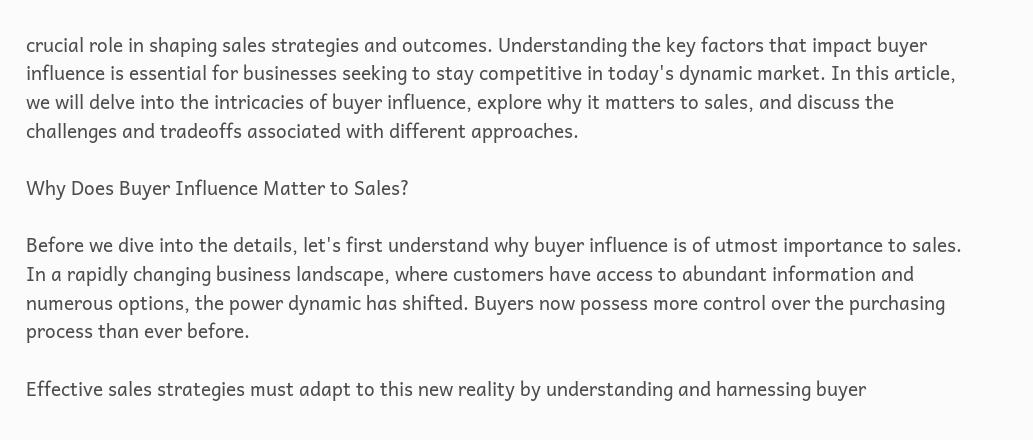crucial role in shaping sales strategies and outcomes. Understanding the key factors that impact buyer influence is essential for businesses seeking to stay competitive in today's dynamic market. In this article, we will delve into the intricacies of buyer influence, explore why it matters to sales, and discuss the challenges and tradeoffs associated with different approaches.

Why Does Buyer Influence Matter to Sales?

Before we dive into the details, let's first understand why buyer influence is of utmost importance to sales. In a rapidly changing business landscape, where customers have access to abundant information and numerous options, the power dynamic has shifted. Buyers now possess more control over the purchasing process than ever before.

Effective sales strategies must adapt to this new reality by understanding and harnessing buyer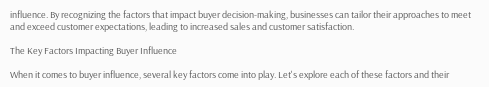influence. By recognizing the factors that impact buyer decision-making, businesses can tailor their approaches to meet and exceed customer expectations, leading to increased sales and customer satisfaction.

The Key Factors Impacting Buyer Influence

When it comes to buyer influence, several key factors come into play. Let's explore each of these factors and their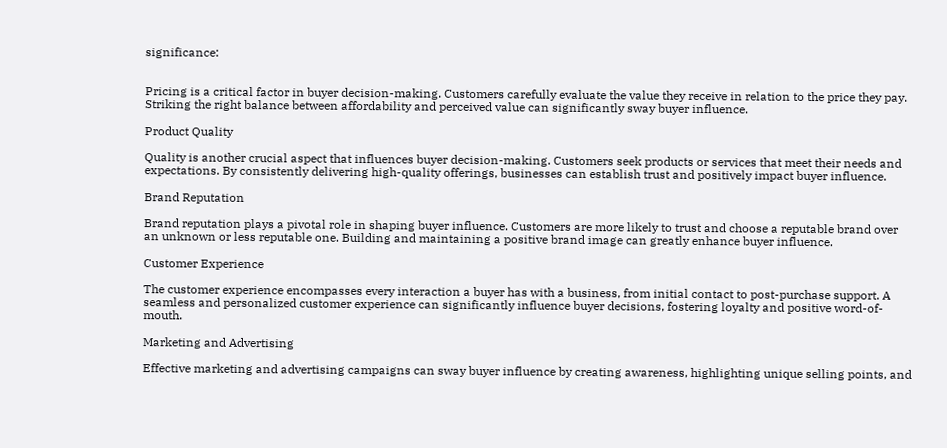significance:


Pricing is a critical factor in buyer decision-making. Customers carefully evaluate the value they receive in relation to the price they pay. Striking the right balance between affordability and perceived value can significantly sway buyer influence.

Product Quality

Quality is another crucial aspect that influences buyer decision-making. Customers seek products or services that meet their needs and expectations. By consistently delivering high-quality offerings, businesses can establish trust and positively impact buyer influence.

Brand Reputation

Brand reputation plays a pivotal role in shaping buyer influence. Customers are more likely to trust and choose a reputable brand over an unknown or less reputable one. Building and maintaining a positive brand image can greatly enhance buyer influence.

Customer Experience

The customer experience encompasses every interaction a buyer has with a business, from initial contact to post-purchase support. A seamless and personalized customer experience can significantly influence buyer decisions, fostering loyalty and positive word-of-mouth.

Marketing and Advertising

Effective marketing and advertising campaigns can sway buyer influence by creating awareness, highlighting unique selling points, and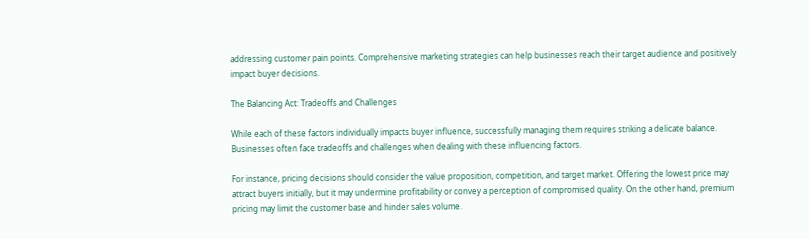addressing customer pain points. Comprehensive marketing strategies can help businesses reach their target audience and positively impact buyer decisions.

The Balancing Act: Tradeoffs and Challenges

While each of these factors individually impacts buyer influence, successfully managing them requires striking a delicate balance. Businesses often face tradeoffs and challenges when dealing with these influencing factors.

For instance, pricing decisions should consider the value proposition, competition, and target market. Offering the lowest price may attract buyers initially, but it may undermine profitability or convey a perception of compromised quality. On the other hand, premium pricing may limit the customer base and hinder sales volume.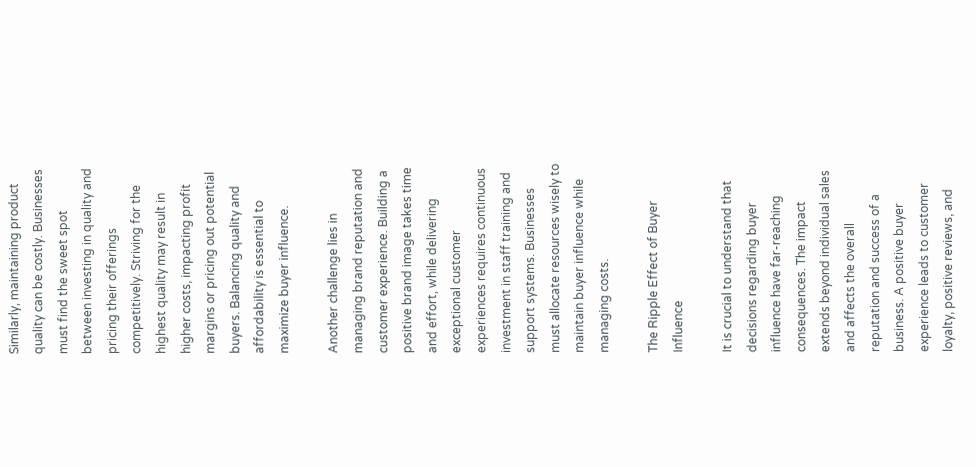Similarly, maintaining product quality can be costly. Businesses must find the sweet spot between investing in quality and pricing their offerings competitively. Striving for the highest quality may result in higher costs, impacting profit margins or pricing out potential buyers. Balancing quality and affordability is essential to maximize buyer influence.

Another challenge lies in managing brand reputation and customer experience. Building a positive brand image takes time and effort, while delivering exceptional customer experiences requires continuous investment in staff training and support systems. Businesses must allocate resources wisely to maintain buyer influence while managing costs.

The Ripple Effect of Buyer Influence

It is crucial to understand that decisions regarding buyer influence have far-reaching consequences. The impact extends beyond individual sales and affects the overall reputation and success of a business. A positive buyer experience leads to customer loyalty, positive reviews, and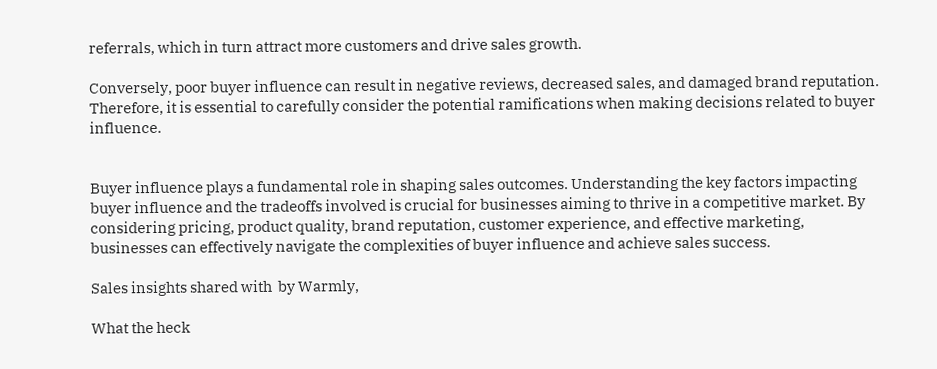referrals, which in turn attract more customers and drive sales growth.

Conversely, poor buyer influence can result in negative reviews, decreased sales, and damaged brand reputation. Therefore, it is essential to carefully consider the potential ramifications when making decisions related to buyer influence.


Buyer influence plays a fundamental role in shaping sales outcomes. Understanding the key factors impacting buyer influence and the tradeoffs involved is crucial for businesses aiming to thrive in a competitive market. By considering pricing, product quality, brand reputation, customer experience, and effective marketing, businesses can effectively navigate the complexities of buyer influence and achieve sales success.

Sales insights shared with  by Warmly,

What the heck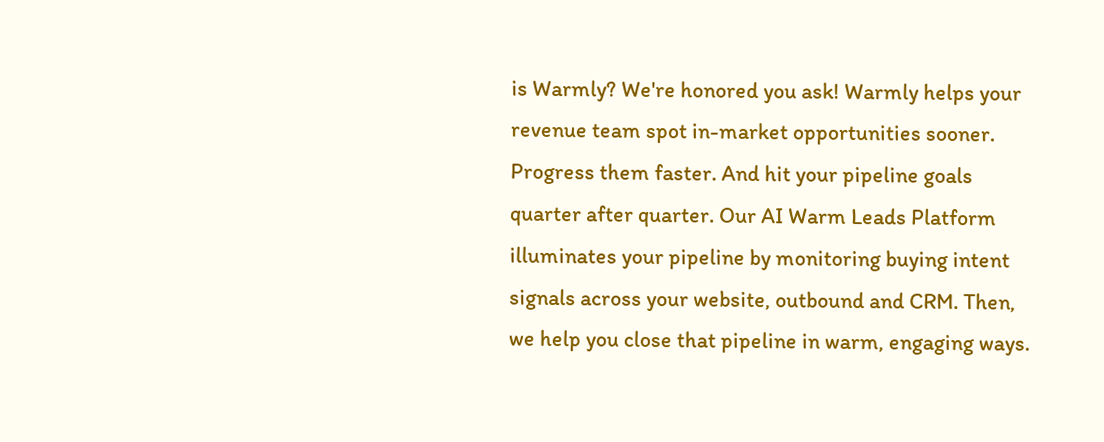is Warmly? We're honored you ask! Warmly helps your revenue team spot in-market opportunities sooner. Progress them faster. And hit your pipeline goals quarter after quarter. Our AI Warm Leads Platform illuminates your pipeline by monitoring buying intent signals across your website, outbound and CRM. Then, we help you close that pipeline in warm, engaging ways.